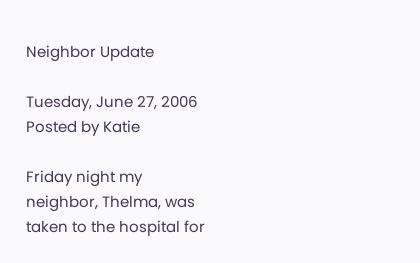Neighbor Update

Tuesday, June 27, 2006
Posted by Katie

Friday night my neighbor, Thelma, was taken to the hospital for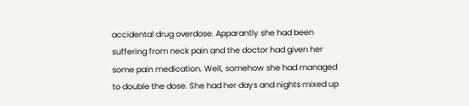accidental drug overdose. Apparantly she had been suffering from neck pain and the doctor had given her some pain medication. Well, somehow she had managed to double the dose. She had her days and nights mixed up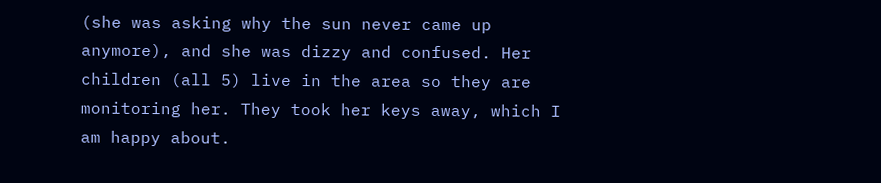(she was asking why the sun never came up anymore), and she was dizzy and confused. Her children (all 5) live in the area so they are monitoring her. They took her keys away, which I am happy about.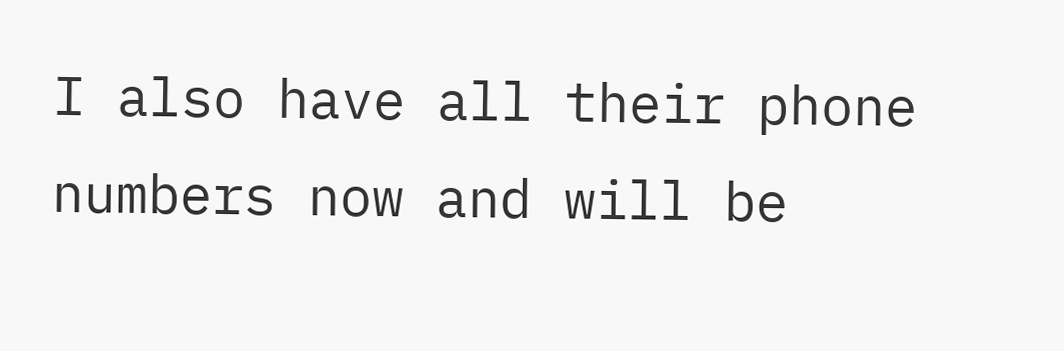I also have all their phone numbers now and will be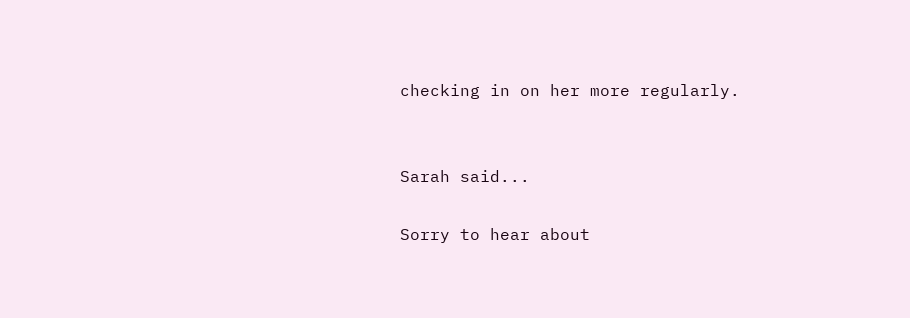checking in on her more regularly.


Sarah said...

Sorry to hear about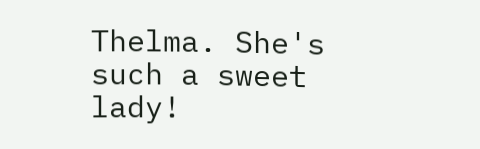Thelma. She's such a sweet lady!